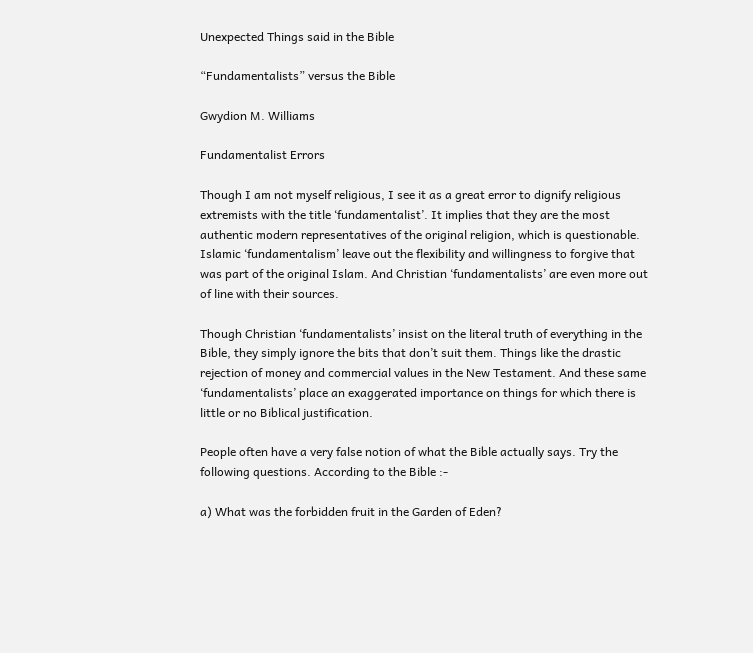Unexpected Things said in the Bible

“Fundamentalists” versus the Bible

Gwydion M. Williams

Fundamentalist Errors

Though I am not myself religious, I see it as a great error to dignify religious extremists with the title ‘fundamentalist’. It implies that they are the most authentic modern representatives of the original religion, which is questionable. Islamic ‘fundamentalism’ leave out the flexibility and willingness to forgive that was part of the original Islam. And Christian ‘fundamentalists’ are even more out of line with their sources.

Though Christian ‘fundamentalists’ insist on the literal truth of everything in the Bible, they simply ignore the bits that don’t suit them. Things like the drastic rejection of money and commercial values in the New Testament. And these same ‘fundamentalists’ place an exaggerated importance on things for which there is little or no Biblical justification.

People often have a very false notion of what the Bible actually says. Try the following questions. According to the Bible :-

a) What was the forbidden fruit in the Garden of Eden?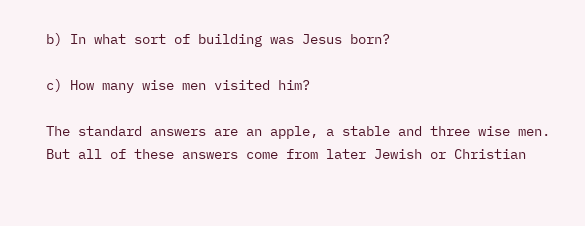b) In what sort of building was Jesus born?

c) How many wise men visited him?

The standard answers are an apple, a stable and three wise men. But all of these answers come from later Jewish or Christian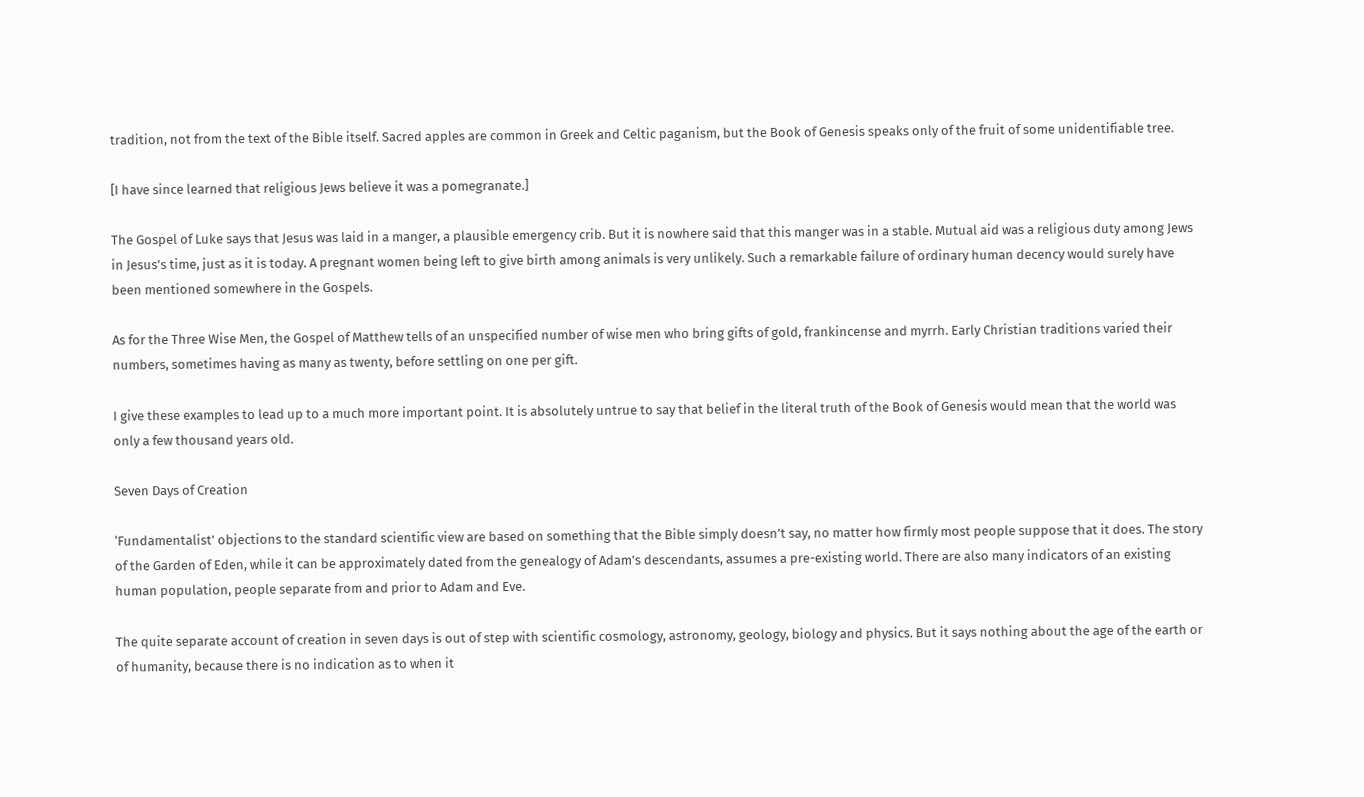tradition, not from the text of the Bible itself. Sacred apples are common in Greek and Celtic paganism, but the Book of Genesis speaks only of the fruit of some unidentifiable tree.

[I have since learned that religious Jews believe it was a pomegranate.]

The Gospel of Luke says that Jesus was laid in a manger, a plausible emergency crib. But it is nowhere said that this manger was in a stable. Mutual aid was a religious duty among Jews in Jesus’s time, just as it is today. A pregnant women being left to give birth among animals is very unlikely. Such a remarkable failure of ordinary human decency would surely have been mentioned somewhere in the Gospels.

As for the Three Wise Men, the Gospel of Matthew tells of an unspecified number of wise men who bring gifts of gold, frankincense and myrrh. Early Christian traditions varied their numbers, sometimes having as many as twenty, before settling on one per gift.

I give these examples to lead up to a much more important point. It is absolutely untrue to say that belief in the literal truth of the Book of Genesis would mean that the world was only a few thousand years old.

Seven Days of Creation

‘Fundamentalist’ objections to the standard scientific view are based on something that the Bible simply doesn’t say, no matter how firmly most people suppose that it does. The story of the Garden of Eden, while it can be approximately dated from the genealogy of Adam’s descendants, assumes a pre-existing world. There are also many indicators of an existing human population, people separate from and prior to Adam and Eve.

The quite separate account of creation in seven days is out of step with scientific cosmology, astronomy, geology, biology and physics. But it says nothing about the age of the earth or of humanity, because there is no indication as to when it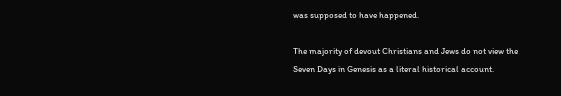was supposed to have happened.

The majority of devout Christians and Jews do not view the Seven Days in Genesis as a literal historical account.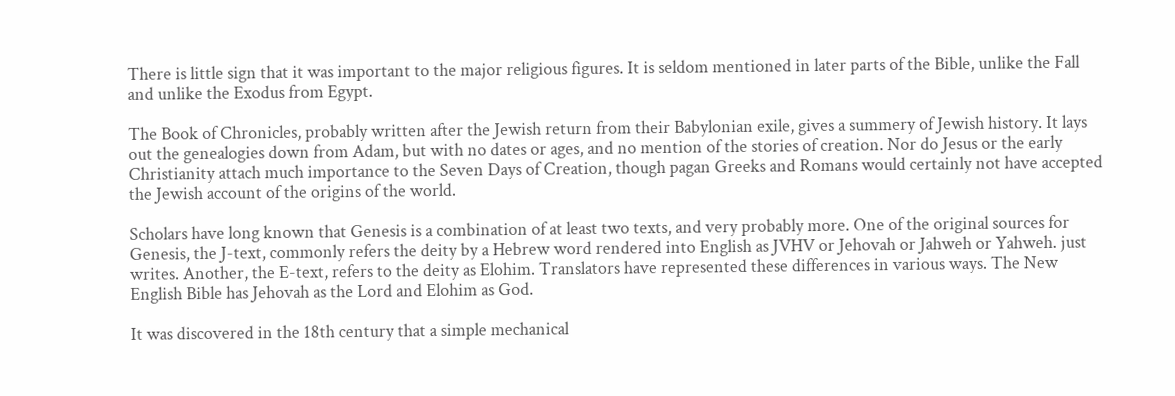There is little sign that it was important to the major religious figures. It is seldom mentioned in later parts of the Bible, unlike the Fall and unlike the Exodus from Egypt.

The Book of Chronicles, probably written after the Jewish return from their Babylonian exile, gives a summery of Jewish history. It lays out the genealogies down from Adam, but with no dates or ages, and no mention of the stories of creation. Nor do Jesus or the early Christianity attach much importance to the Seven Days of Creation, though pagan Greeks and Romans would certainly not have accepted the Jewish account of the origins of the world.

Scholars have long known that Genesis is a combination of at least two texts, and very probably more. One of the original sources for Genesis, the J-text, commonly refers the deity by a Hebrew word rendered into English as JVHV or Jehovah or Jahweh or Yahweh. just writes. Another, the E-text, refers to the deity as Elohim. Translators have represented these differences in various ways. The New English Bible has Jehovah as the Lord and Elohim as God.

It was discovered in the 18th century that a simple mechanical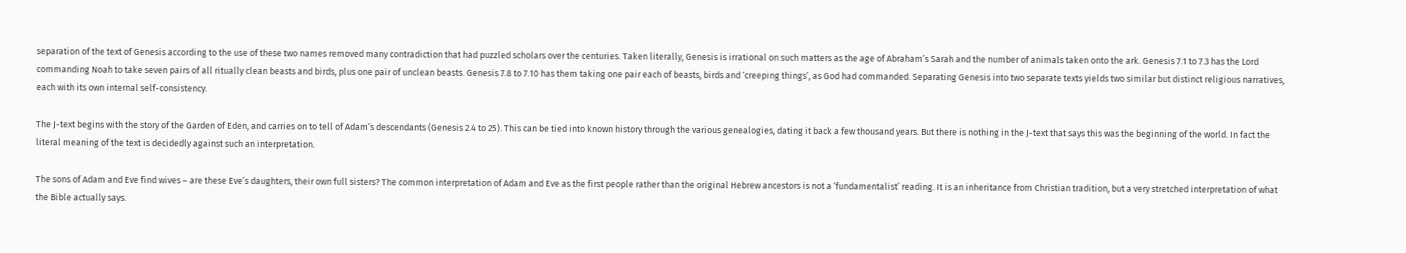separation of the text of Genesis according to the use of these two names removed many contradiction that had puzzled scholars over the centuries. Taken literally, Genesis is irrational on such matters as the age of Abraham’s Sarah and the number of animals taken onto the ark. Genesis 7.1 to 7.3 has the Lord commanding Noah to take seven pairs of all ritually clean beasts and birds, plus one pair of unclean beasts. Genesis 7.8 to 7.10 has them taking one pair each of beasts, birds and ‘creeping things’, as God had commanded. Separating Genesis into two separate texts yields two similar but distinct religious narratives, each with its own internal self-consistency.

The J-text begins with the story of the Garden of Eden, and carries on to tell of Adam’s descendants (Genesis 2.4 to 25). This can be tied into known history through the various genealogies, dating it back a few thousand years. But there is nothing in the J-text that says this was the beginning of the world. In fact the literal meaning of the text is decidedly against such an interpretation.

The sons of Adam and Eve find wives – are these Eve’s daughters, their own full sisters? The common interpretation of Adam and Eve as the first people rather than the original Hebrew ancestors is not a ‘fundamentalist’ reading. It is an inheritance from Christian tradition, but a very stretched interpretation of what the Bible actually says.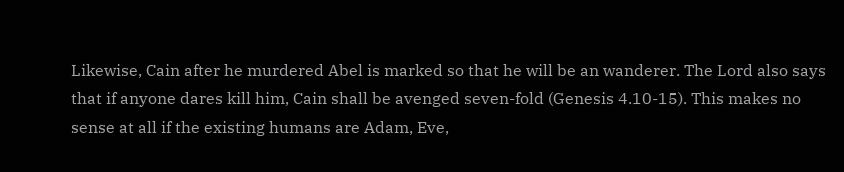Likewise, Cain after he murdered Abel is marked so that he will be an wanderer. The Lord also says that if anyone dares kill him, Cain shall be avenged seven-fold (Genesis 4.10-15). This makes no sense at all if the existing humans are Adam, Eve,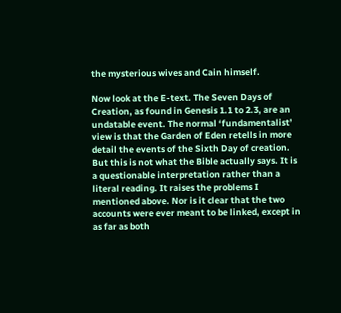the mysterious wives and Cain himself.

Now look at the E-text. The Seven Days of Creation, as found in Genesis 1.1 to 2.3, are an undatable event. The normal ‘fundamentalist’ view is that the Garden of Eden retells in more detail the events of the Sixth Day of creation. But this is not what the Bible actually says. It is a questionable interpretation rather than a literal reading. It raises the problems I mentioned above. Nor is it clear that the two accounts were ever meant to be linked, except in as far as both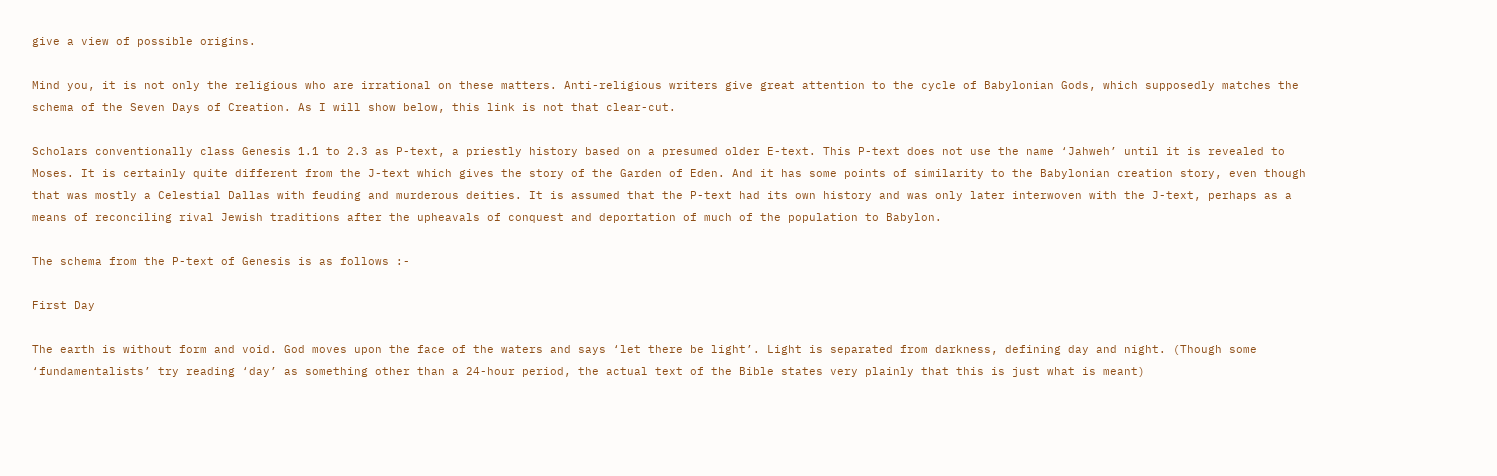give a view of possible origins.

Mind you, it is not only the religious who are irrational on these matters. Anti-religious writers give great attention to the cycle of Babylonian Gods, which supposedly matches the schema of the Seven Days of Creation. As I will show below, this link is not that clear-cut.

Scholars conventionally class Genesis 1.1 to 2.3 as P-text, a priestly history based on a presumed older E-text. This P-text does not use the name ‘Jahweh’ until it is revealed to Moses. It is certainly quite different from the J-text which gives the story of the Garden of Eden. And it has some points of similarity to the Babylonian creation story, even though that was mostly a Celestial Dallas with feuding and murderous deities. It is assumed that the P-text had its own history and was only later interwoven with the J-text, perhaps as a means of reconciling rival Jewish traditions after the upheavals of conquest and deportation of much of the population to Babylon.

The schema from the P-text of Genesis is as follows :-

First Day

The earth is without form and void. God moves upon the face of the waters and says ‘let there be light’. Light is separated from darkness, defining day and night. (Though some ‘fundamentalists’ try reading ‘day’ as something other than a 24-hour period, the actual text of the Bible states very plainly that this is just what is meant)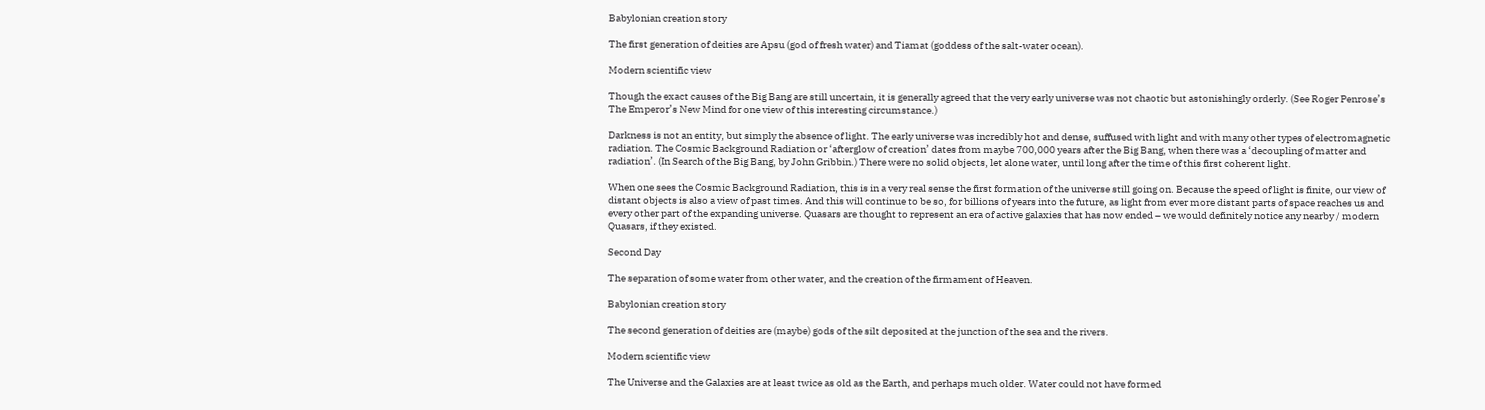Babylonian creation story

The first generation of deities are Apsu (god of fresh water) and Tiamat (goddess of the salt-water ocean).

Modern scientific view

Though the exact causes of the Big Bang are still uncertain, it is generally agreed that the very early universe was not chaotic but astonishingly orderly. (See Roger Penrose’s The Emperor’s New Mind for one view of this interesting circumstance.)

Darkness is not an entity, but simply the absence of light. The early universe was incredibly hot and dense, suffused with light and with many other types of electromagnetic radiation. The Cosmic Background Radiation or ‘afterglow of creation’ dates from maybe 700,000 years after the Big Bang, when there was a ‘decoupling of matter and radiation’. (In Search of the Big Bang, by John Gribbin.) There were no solid objects, let alone water, until long after the time of this first coherent light.

When one sees the Cosmic Background Radiation, this is in a very real sense the first formation of the universe still going on. Because the speed of light is finite, our view of distant objects is also a view of past times. And this will continue to be so, for billions of years into the future, as light from ever more distant parts of space reaches us and every other part of the expanding universe. Quasars are thought to represent an era of active galaxies that has now ended – we would definitely notice any nearby / modern Quasars, if they existed.

Second Day

The separation of some water from other water, and the creation of the firmament of Heaven.

Babylonian creation story

The second generation of deities are (maybe) gods of the silt deposited at the junction of the sea and the rivers.

Modern scientific view

The Universe and the Galaxies are at least twice as old as the Earth, and perhaps much older. Water could not have formed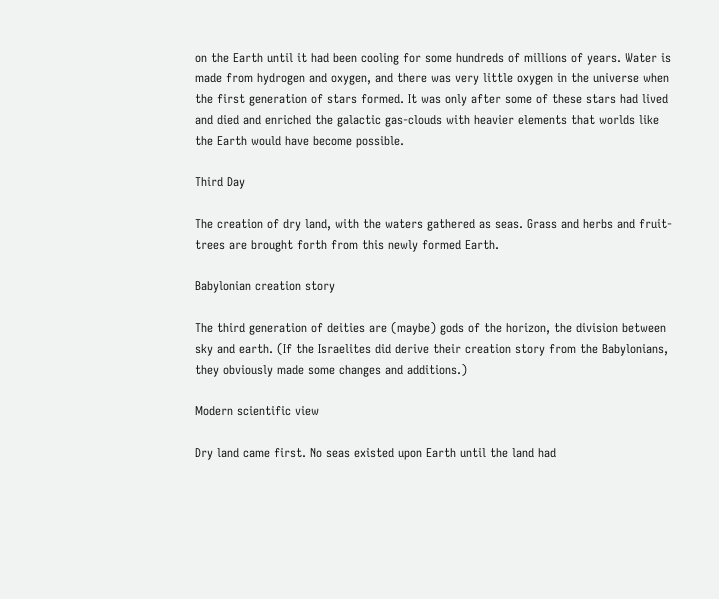on the Earth until it had been cooling for some hundreds of millions of years. Water is made from hydrogen and oxygen, and there was very little oxygen in the universe when the first generation of stars formed. It was only after some of these stars had lived and died and enriched the galactic gas-clouds with heavier elements that worlds like the Earth would have become possible.

Third Day

The creation of dry land, with the waters gathered as seas. Grass and herbs and fruit-trees are brought forth from this newly formed Earth.

Babylonian creation story

The third generation of deities are (maybe) gods of the horizon, the division between sky and earth. (If the Israelites did derive their creation story from the Babylonians, they obviously made some changes and additions.)

Modern scientific view

Dry land came first. No seas existed upon Earth until the land had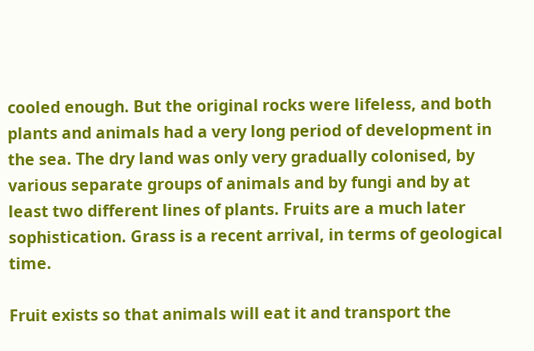cooled enough. But the original rocks were lifeless, and both plants and animals had a very long period of development in the sea. The dry land was only very gradually colonised, by various separate groups of animals and by fungi and by at least two different lines of plants. Fruits are a much later sophistication. Grass is a recent arrival, in terms of geological time.

Fruit exists so that animals will eat it and transport the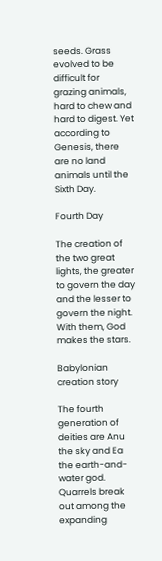seeds. Grass evolved to be difficult for grazing animals, hard to chew and hard to digest. Yet according to Genesis, there are no land animals until the Sixth Day.

Fourth Day

The creation of the two great lights, the greater to govern the day and the lesser to govern the night. With them, God makes the stars.

Babylonian creation story

The fourth generation of deities are Anu the sky and Ea the earth-and-water god. Quarrels break out among the expanding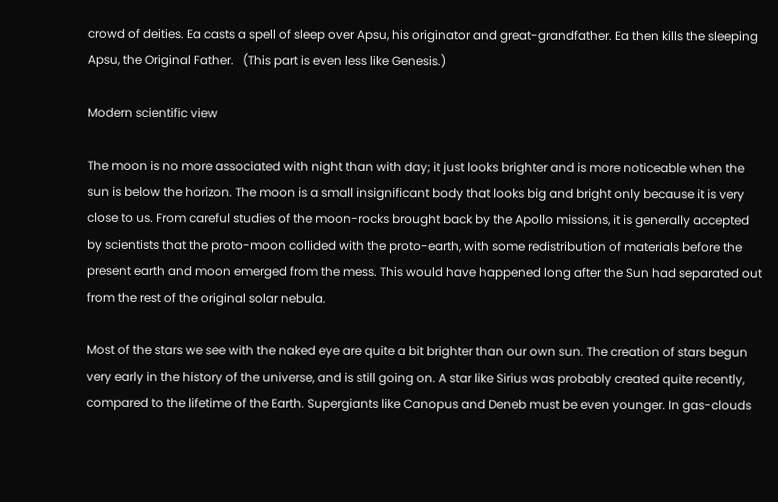crowd of deities. Ea casts a spell of sleep over Apsu, his originator and great-grandfather. Ea then kills the sleeping Apsu, the Original Father.   (This part is even less like Genesis.)

Modern scientific view

The moon is no more associated with night than with day; it just looks brighter and is more noticeable when the sun is below the horizon. The moon is a small insignificant body that looks big and bright only because it is very close to us. From careful studies of the moon-rocks brought back by the Apollo missions, it is generally accepted by scientists that the proto-moon collided with the proto-earth, with some redistribution of materials before the present earth and moon emerged from the mess. This would have happened long after the Sun had separated out from the rest of the original solar nebula.

Most of the stars we see with the naked eye are quite a bit brighter than our own sun. The creation of stars begun very early in the history of the universe, and is still going on. A star like Sirius was probably created quite recently, compared to the lifetime of the Earth. Supergiants like Canopus and Deneb must be even younger. In gas-clouds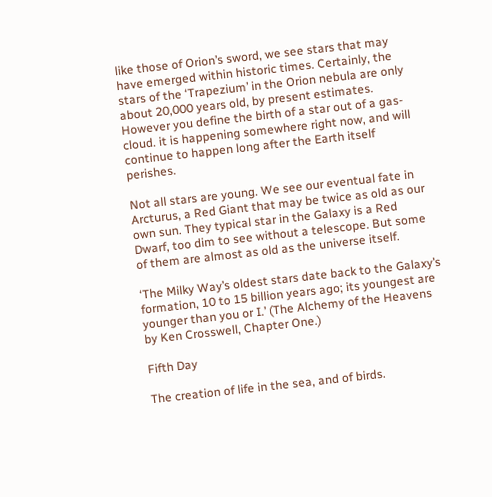like those of Orion’s sword, we see stars that may have emerged within historic times. Certainly, the stars of the ‘Trapezium’ in the Orion nebula are only about 20,000 years old, by present estimates. However you define the birth of a star out of a gas-cloud. it is happening somewhere right now, and will continue to happen long after the Earth itself perishes.

Not all stars are young. We see our eventual fate in Arcturus, a Red Giant that may be twice as old as our own sun. They typical star in the Galaxy is a Red Dwarf, too dim to see without a telescope. But some of them are almost as old as the universe itself.

‘The Milky Way’s oldest stars date back to the Galaxy’s formation, 10 to 15 billion years ago; its youngest are younger than you or I.’ (The Alchemy of the Heavens by Ken Crosswell, Chapter One.)

Fifth Day

The creation of life in the sea, and of birds.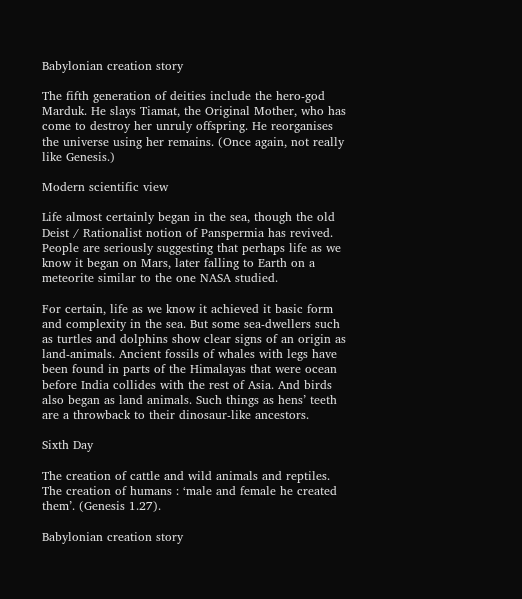Babylonian creation story

The fifth generation of deities include the hero-god Marduk. He slays Tiamat, the Original Mother, who has come to destroy her unruly offspring. He reorganises the universe using her remains. (Once again, not really like Genesis.)

Modern scientific view

Life almost certainly began in the sea, though the old Deist / Rationalist notion of Panspermia has revived. People are seriously suggesting that perhaps life as we know it began on Mars, later falling to Earth on a meteorite similar to the one NASA studied.

For certain, life as we know it achieved it basic form and complexity in the sea. But some sea-dwellers such as turtles and dolphins show clear signs of an origin as land-animals. Ancient fossils of whales with legs have been found in parts of the Himalayas that were ocean before India collides with the rest of Asia. And birds also began as land animals. Such things as hens’ teeth are a throwback to their dinosaur-like ancestors.

Sixth Day

The creation of cattle and wild animals and reptiles. The creation of humans : ‘male and female he created them’. (Genesis 1.27).

Babylonian creation story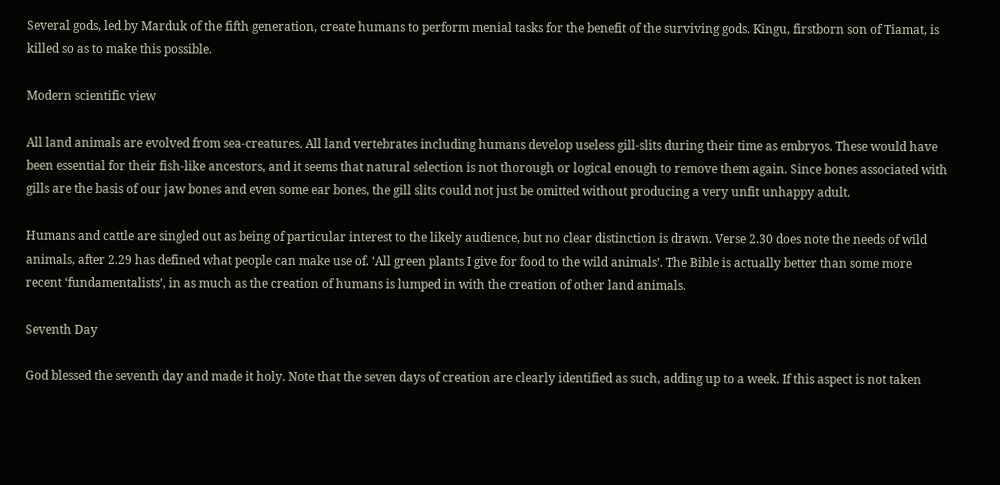Several gods, led by Marduk of the fifth generation, create humans to perform menial tasks for the benefit of the surviving gods. Kingu, firstborn son of Tiamat, is killed so as to make this possible.

Modern scientific view

All land animals are evolved from sea-creatures. All land vertebrates including humans develop useless gill-slits during their time as embryos. These would have been essential for their fish-like ancestors, and it seems that natural selection is not thorough or logical enough to remove them again. Since bones associated with gills are the basis of our jaw bones and even some ear bones, the gill slits could not just be omitted without producing a very unfit unhappy adult.

Humans and cattle are singled out as being of particular interest to the likely audience, but no clear distinction is drawn. Verse 2.30 does note the needs of wild animals, after 2.29 has defined what people can make use of. ‘All green plants I give for food to the wild animals’. The Bible is actually better than some more recent ‘fundamentalists’, in as much as the creation of humans is lumped in with the creation of other land animals.

Seventh Day

God blessed the seventh day and made it holy. Note that the seven days of creation are clearly identified as such, adding up to a week. If this aspect is not taken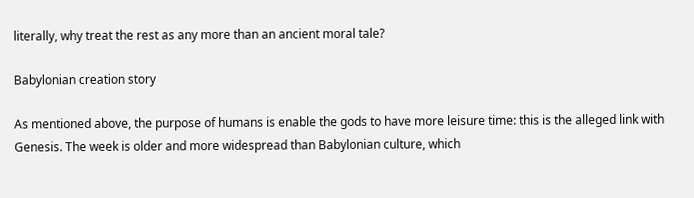literally, why treat the rest as any more than an ancient moral tale?

Babylonian creation story

As mentioned above, the purpose of humans is enable the gods to have more leisure time: this is the alleged link with Genesis. The week is older and more widespread than Babylonian culture, which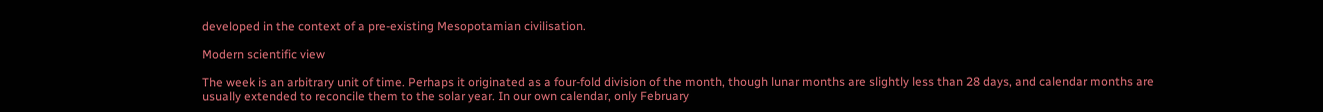developed in the context of a pre-existing Mesopotamian civilisation.

Modern scientific view

The week is an arbitrary unit of time. Perhaps it originated as a four-fold division of the month, though lunar months are slightly less than 28 days, and calendar months are usually extended to reconcile them to the solar year. In our own calendar, only February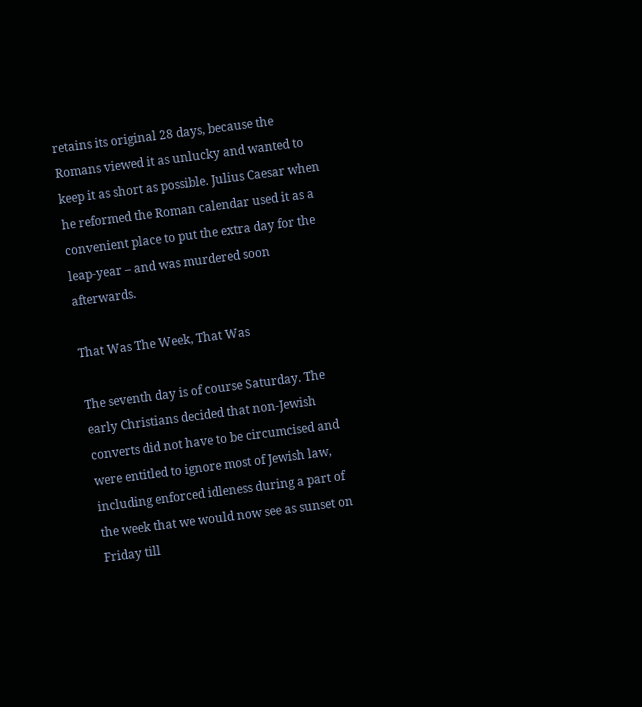retains its original 28 days, because the Romans viewed it as unlucky and wanted to keep it as short as possible. Julius Caesar when he reformed the Roman calendar used it as a convenient place to put the extra day for the leap-year – and was murdered soon afterwards.

That Was The Week, That Was

The seventh day is of course Saturday. The early Christians decided that non-Jewish converts did not have to be circumcised and were entitled to ignore most of Jewish law, including enforced idleness during a part of the week that we would now see as sunset on Friday till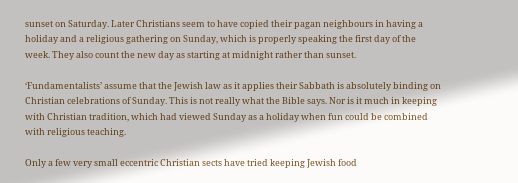sunset on Saturday. Later Christians seem to have copied their pagan neighbours in having a holiday and a religious gathering on Sunday, which is properly speaking the first day of the week. They also count the new day as starting at midnight rather than sunset.

‘Fundamentalists’ assume that the Jewish law as it applies their Sabbath is absolutely binding on Christian celebrations of Sunday. This is not really what the Bible says. Nor is it much in keeping with Christian tradition, which had viewed Sunday as a holiday when fun could be combined with religious teaching.

Only a few very small eccentric Christian sects have tried keeping Jewish food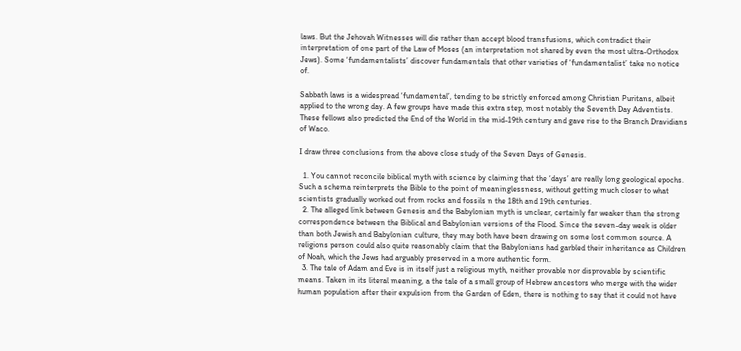laws. But the Jehovah Witnesses will die rather than accept blood transfusions, which contradict their interpretation of one part of the Law of Moses (an interpretation not shared by even the most ultra-Orthodox Jews). Some ‘fundamentalists’ discover fundamentals that other varieties of ‘fundamentalist’ take no notice of.

Sabbath laws is a widespread ‘fundamental’, tending to be strictly enforced among Christian Puritans, albeit applied to the wrong day. A few groups have made this extra step, most notably the Seventh Day Adventists. These fellows also predicted the End of the World in the mid-19th century and gave rise to the Branch Dravidians of Waco.

I draw three conclusions from the above close study of the Seven Days of Genesis.

  1. You cannot reconcile biblical myth with science by claiming that the ‘days’ are really long geological epochs. Such a schema reinterprets the Bible to the point of meaninglessness, without getting much closer to what scientists gradually worked out from rocks and fossils n the 18th and 19th centuries.
  2. The alleged link between Genesis and the Babylonian myth is unclear, certainly far weaker than the strong correspondence between the Biblical and Babylonian versions of the Flood. Since the seven-day week is older than both Jewish and Babylonian culture, they may both have been drawing on some lost common source. A religions person could also quite reasonably claim that the Babylonians had garbled their inheritance as Children of Noah, which the Jews had arguably preserved in a more authentic form.
  3. The tale of Adam and Eve is in itself just a religious myth, neither provable nor disprovable by scientific means. Taken in its literal meaning, a the tale of a small group of Hebrew ancestors who merge with the wider human population after their expulsion from the Garden of Eden, there is nothing to say that it could not have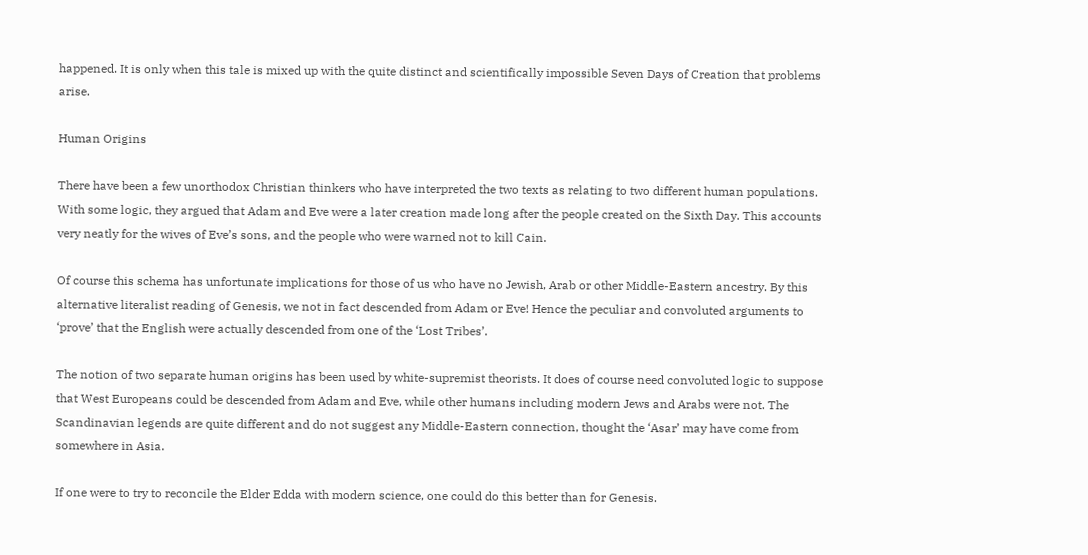happened. It is only when this tale is mixed up with the quite distinct and scientifically impossible Seven Days of Creation that problems arise.

Human Origins

There have been a few unorthodox Christian thinkers who have interpreted the two texts as relating to two different human populations. With some logic, they argued that Adam and Eve were a later creation made long after the people created on the Sixth Day. This accounts very neatly for the wives of Eve’s sons, and the people who were warned not to kill Cain.

Of course this schema has unfortunate implications for those of us who have no Jewish, Arab or other Middle-Eastern ancestry. By this alternative literalist reading of Genesis, we not in fact descended from Adam or Eve! Hence the peculiar and convoluted arguments to ‘prove’ that the English were actually descended from one of the ‘Lost Tribes’.

The notion of two separate human origins has been used by white-supremist theorists. It does of course need convoluted logic to suppose that West Europeans could be descended from Adam and Eve, while other humans including modern Jews and Arabs were not. The Scandinavian legends are quite different and do not suggest any Middle-Eastern connection, thought the ‘Asar’ may have come from somewhere in Asia.

If one were to try to reconcile the Elder Edda with modern science, one could do this better than for Genesis.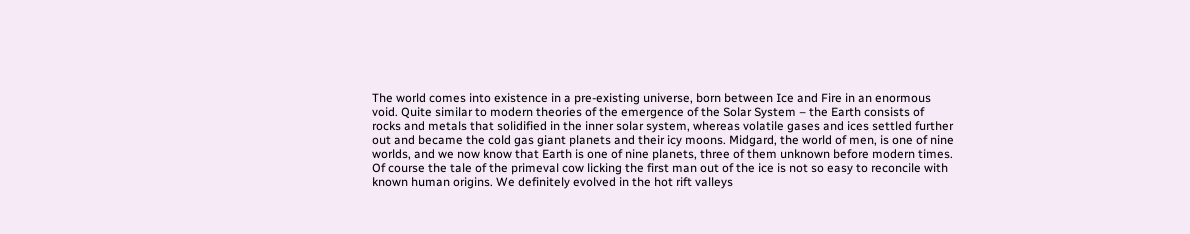The world comes into existence in a pre-existing universe, born between Ice and Fire in an enormous void. Quite similar to modern theories of the emergence of the Solar System – the Earth consists of rocks and metals that solidified in the inner solar system, whereas volatile gases and ices settled further out and became the cold gas giant planets and their icy moons. Midgard, the world of men, is one of nine worlds, and we now know that Earth is one of nine planets, three of them unknown before modern times. Of course the tale of the primeval cow licking the first man out of the ice is not so easy to reconcile with known human origins. We definitely evolved in the hot rift valleys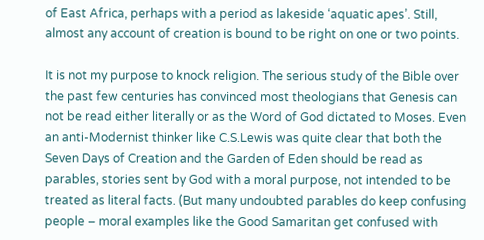of East Africa, perhaps with a period as lakeside ‘aquatic apes’. Still, almost any account of creation is bound to be right on one or two points.

It is not my purpose to knock religion. The serious study of the Bible over the past few centuries has convinced most theologians that Genesis can not be read either literally or as the Word of God dictated to Moses. Even an anti-Modernist thinker like C.S.Lewis was quite clear that both the Seven Days of Creation and the Garden of Eden should be read as parables, stories sent by God with a moral purpose, not intended to be treated as literal facts. (But many undoubted parables do keep confusing people – moral examples like the Good Samaritan get confused with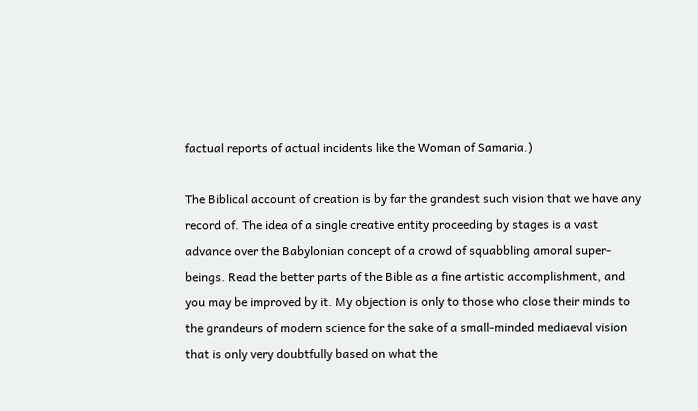factual reports of actual incidents like the Woman of Samaria.)

The Biblical account of creation is by far the grandest such vision that we have any record of. The idea of a single creative entity proceeding by stages is a vast advance over the Babylonian concept of a crowd of squabbling amoral super-beings. Read the better parts of the Bible as a fine artistic accomplishment, and you may be improved by it. My objection is only to those who close their minds to the grandeurs of modern science for the sake of a small-minded mediaeval vision that is only very doubtfully based on what the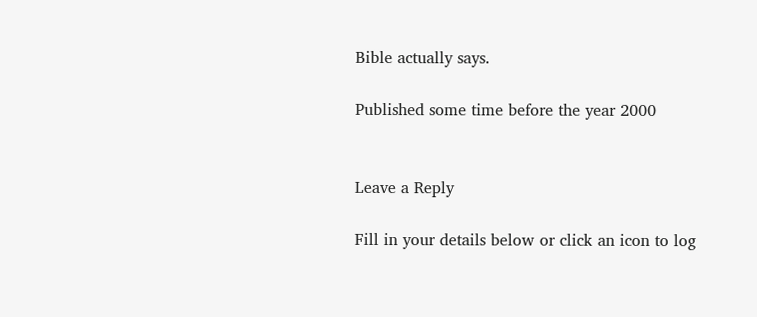Bible actually says.

Published some time before the year 2000


Leave a Reply

Fill in your details below or click an icon to log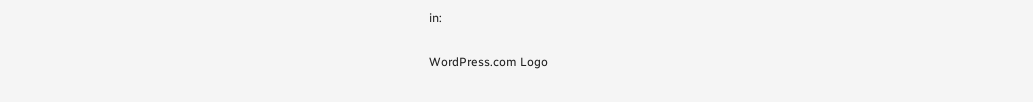in:

WordPress.com Logo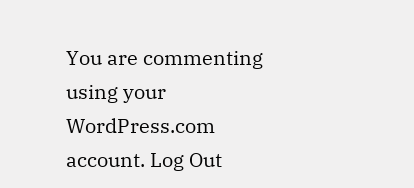You are commenting using your WordPress.com account. Log Out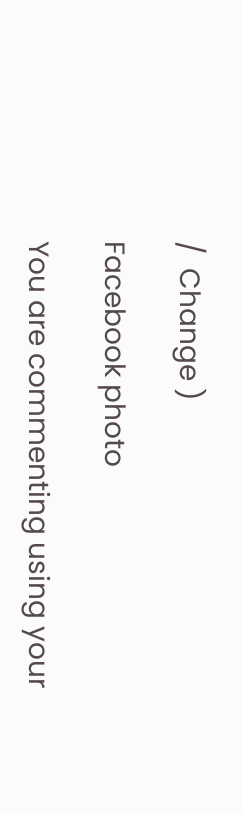/  Change )

Facebook photo

You are commenting using your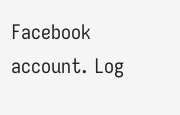Facebook account. Log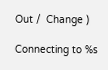Out /  Change )

Connecting to %s